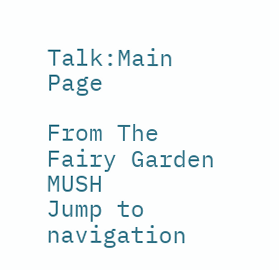Talk:Main Page

From The Fairy Garden MUSH
Jump to navigation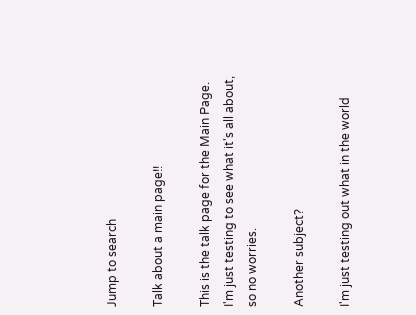Jump to search

Talk about a main page!!

This is the talk page for the Main Page. I'm just testing to see what it's all about, so no worries.

Another subject?

I'm just testing out what in the world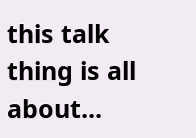this talk thing is all about...